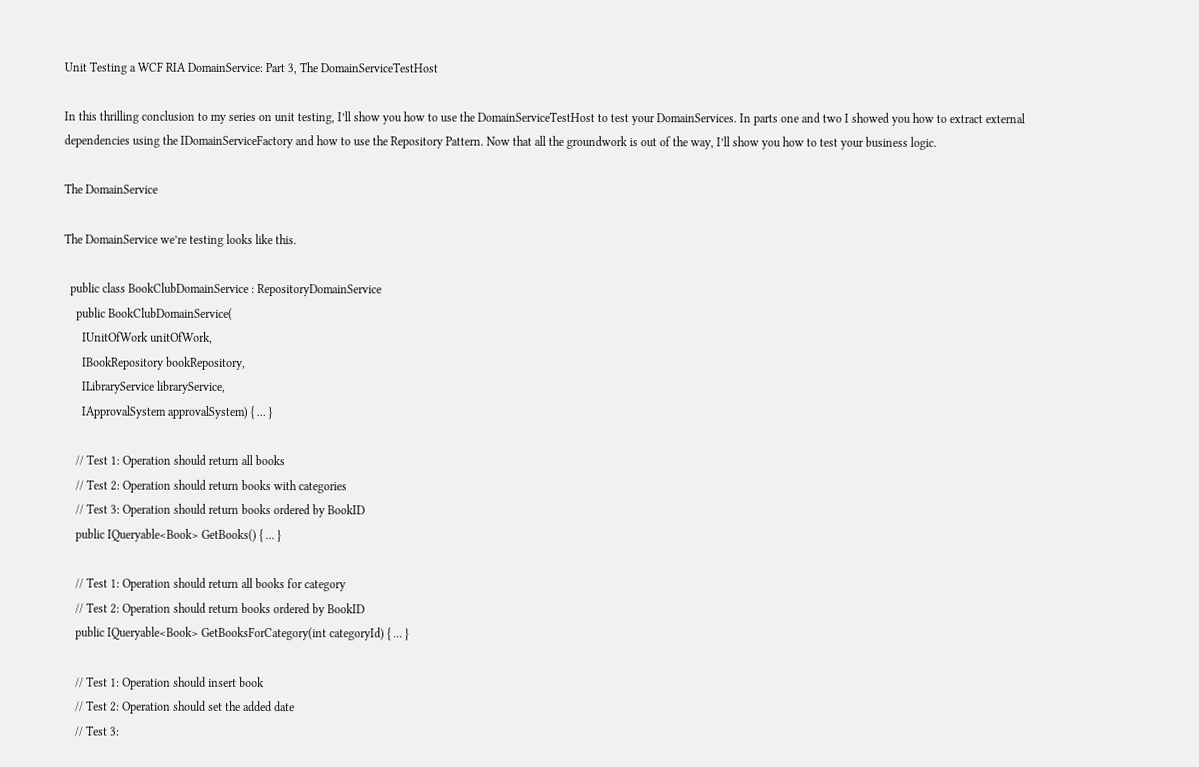Unit Testing a WCF RIA DomainService: Part 3, The DomainServiceTestHost

In this thrilling conclusion to my series on unit testing, I’ll show you how to use the DomainServiceTestHost to test your DomainServices. In parts one and two I showed you how to extract external dependencies using the IDomainServiceFactory and how to use the Repository Pattern. Now that all the groundwork is out of the way, I’ll show you how to test your business logic.

The DomainService

The DomainService we’re testing looks like this.

  public class BookClubDomainService : RepositoryDomainService
    public BookClubDomainService(
      IUnitOfWork unitOfWork,
      IBookRepository bookRepository,
      ILibraryService libraryService,
      IApprovalSystem approvalSystem) { ... }

    // Test 1: Operation should return all books
    // Test 2: Operation should return books with categories
    // Test 3: Operation should return books ordered by BookID
    public IQueryable<Book> GetBooks() { ... }

    // Test 1: Operation should return all books for category
    // Test 2: Operation should return books ordered by BookID
    public IQueryable<Book> GetBooksForCategory(int categoryId) { ... }

    // Test 1: Operation should insert book
    // Test 2: Operation should set the added date
    // Test 3: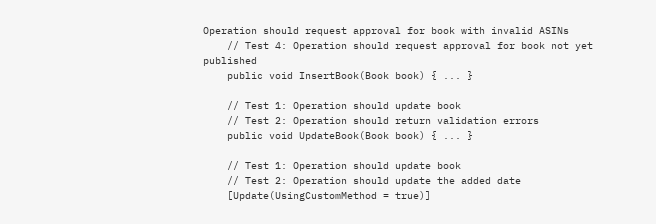Operation should request approval for book with invalid ASINs
    // Test 4: Operation should request approval for book not yet published
    public void InsertBook(Book book) { ... }

    // Test 1: Operation should update book
    // Test 2: Operation should return validation errors
    public void UpdateBook(Book book) { ... }

    // Test 1: Operation should update book
    // Test 2: Operation should update the added date
    [Update(UsingCustomMethod = true)]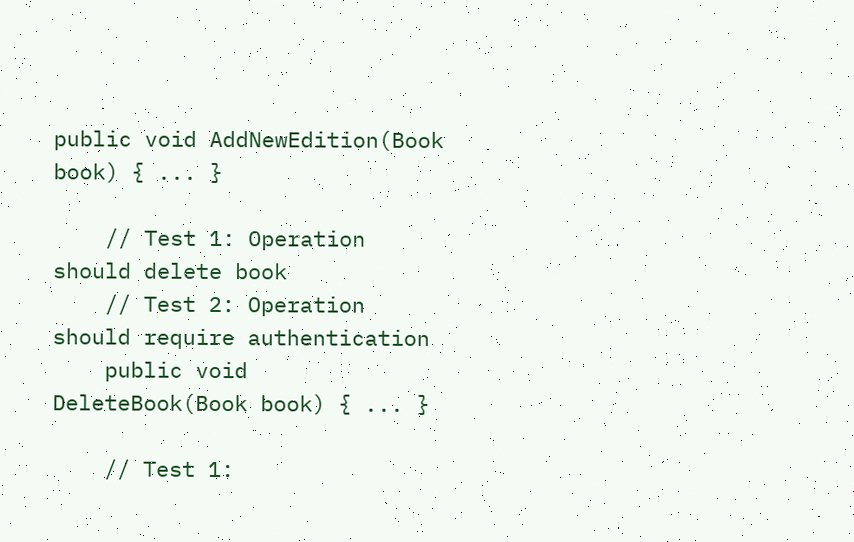public void AddNewEdition(Book book) { ... }

    // Test 1: Operation should delete book
    // Test 2: Operation should require authentication
    public void DeleteBook(Book book) { ... }

    // Test 1: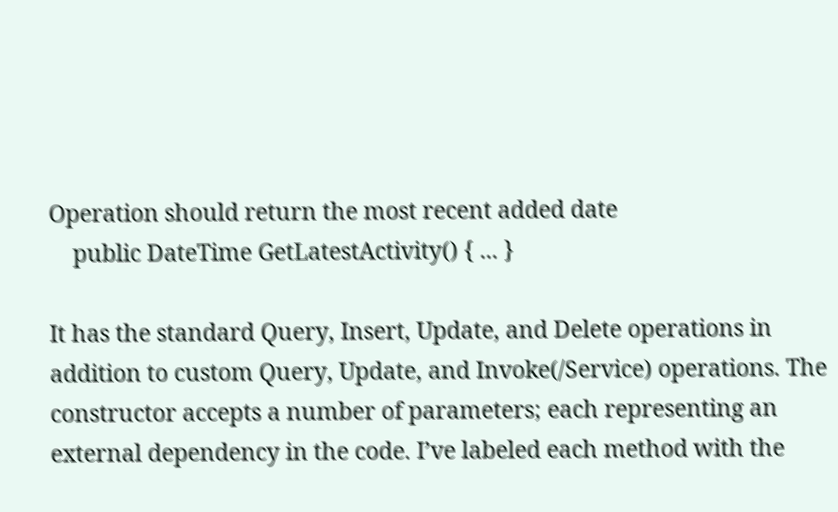Operation should return the most recent added date
    public DateTime GetLatestActivity() { ... }

It has the standard Query, Insert, Update, and Delete operations in addition to custom Query, Update, and Invoke(/Service) operations. The constructor accepts a number of parameters; each representing an external dependency in the code. I’ve labeled each method with the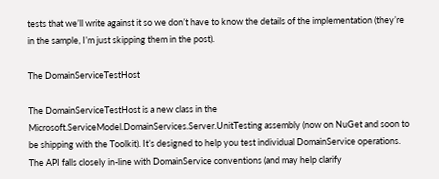tests that we’ll write against it so we don’t have to know the details of the implementation (they’re in the sample, I’m just skipping them in the post).

The DomainServiceTestHost

The DomainServiceTestHost is a new class in the Microsoft.ServiceModel.DomainServices.Server.UnitTesting assembly (now on NuGet and soon to be shipping with the Toolkit). It’s designed to help you test individual DomainService operations. The API falls closely in-line with DomainService conventions (and may help clarify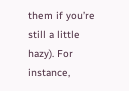them if you’re still a little hazy). For instance,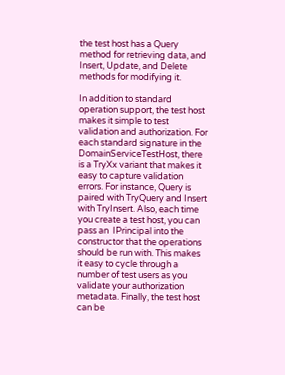the test host has a Query method for retrieving data, and Insert, Update, and Delete methods for modifying it.

In addition to standard operation support, the test host makes it simple to test validation and authorization. For each standard signature in the DomainServiceTestHost, there is a TryXx variant that makes it easy to capture validation errors. For instance, Query is paired with TryQuery and Insert with TryInsert. Also, each time you create a test host, you can pass an  IPrincipal into the constructor that the operations should be run with. This makes it easy to cycle through a number of test users as you validate your authorization metadata. Finally, the test host can be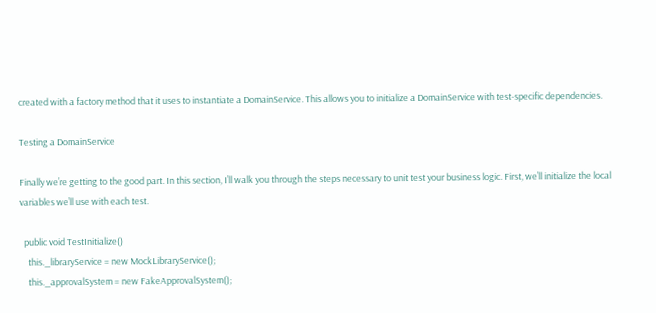created with a factory method that it uses to instantiate a DomainService. This allows you to initialize a DomainService with test-specific dependencies.

Testing a DomainService

Finally we’re getting to the good part. In this section, I’ll walk you through the steps necessary to unit test your business logic. First, we’ll initialize the local variables we’ll use with each test.

  public void TestInitialize()
    this._libraryService = new MockLibraryService();
    this._approvalSystem = new FakeApprovalSystem();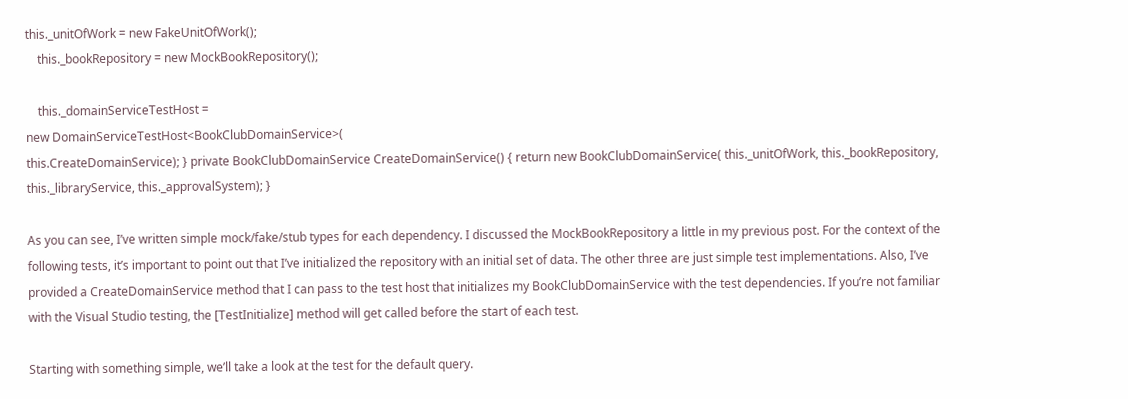this._unitOfWork = new FakeUnitOfWork();
    this._bookRepository = new MockBookRepository();

    this._domainServiceTestHost =
new DomainServiceTestHost<BookClubDomainService>(
this.CreateDomainService); } private BookClubDomainService CreateDomainService() { return new BookClubDomainService( this._unitOfWork, this._bookRepository, this._libraryService, this._approvalSystem); }

As you can see, I’ve written simple mock/fake/stub types for each dependency. I discussed the MockBookRepository a little in my previous post. For the context of the following tests, it’s important to point out that I’ve initialized the repository with an initial set of data. The other three are just simple test implementations. Also, I’ve provided a CreateDomainService method that I can pass to the test host that initializes my BookClubDomainService with the test dependencies. If you’re not familiar with the Visual Studio testing, the [TestInitialize] method will get called before the start of each test.

Starting with something simple, we’ll take a look at the test for the default query.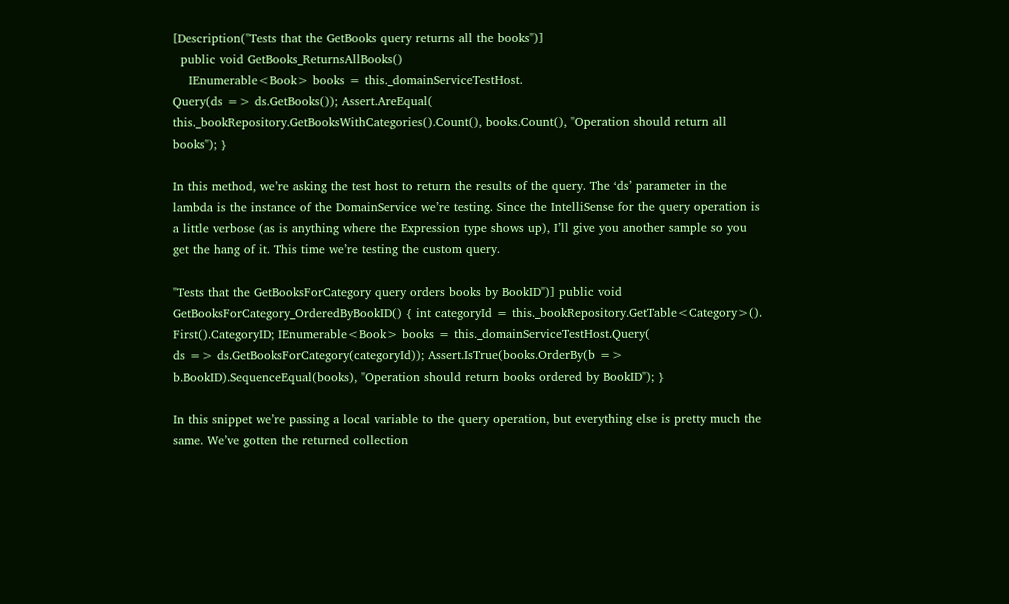[Description("Tests that the GetBooks query returns all the books")]
  public void GetBooks_ReturnsAllBooks()
    IEnumerable<Book> books = this._domainServiceTestHost.
Query(ds => ds.GetBooks()); Assert.AreEqual(
this._bookRepository.GetBooksWithCategories().Count(), books.Count(), "Operation should return all books"); }

In this method, we’re asking the test host to return the results of the query. The ‘ds’ parameter in the lambda is the instance of the DomainService we’re testing. Since the IntelliSense for the query operation is a little verbose (as is anything where the Expression type shows up), I’ll give you another sample so you get the hang of it. This time we’re testing the custom query.

"Tests that the GetBooksForCategory query orders books by BookID")] public void GetBooksForCategory_OrderedByBookID() { int categoryId = this._bookRepository.GetTable<Category>().
First().CategoryID; IEnumerable<Book> books = this._domainServiceTestHost.Query(
ds => ds.GetBooksForCategory(categoryId)); Assert.IsTrue(books.OrderBy(b => b.BookID).SequenceEqual(books), "Operation should return books ordered by BookID"); }

In this snippet we’re passing a local variable to the query operation, but everything else is pretty much the same. We’ve gotten the returned collection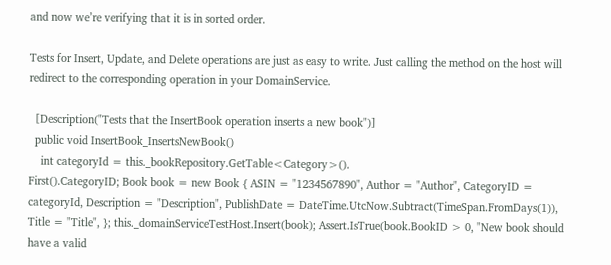and now we’re verifying that it is in sorted order.

Tests for Insert, Update, and Delete operations are just as easy to write. Just calling the method on the host will redirect to the corresponding operation in your DomainService.

  [Description("Tests that the InsertBook operation inserts a new book")]
  public void InsertBook_InsertsNewBook()
    int categoryId = this._bookRepository.GetTable<Category>().
First().CategoryID; Book book = new Book { ASIN = "1234567890", Author = "Author", CategoryID = categoryId, Description = "Description", PublishDate = DateTime.UtcNow.Subtract(TimeSpan.FromDays(1)), Title = "Title", }; this._domainServiceTestHost.Insert(book); Assert.IsTrue(book.BookID > 0, "New book should have a valid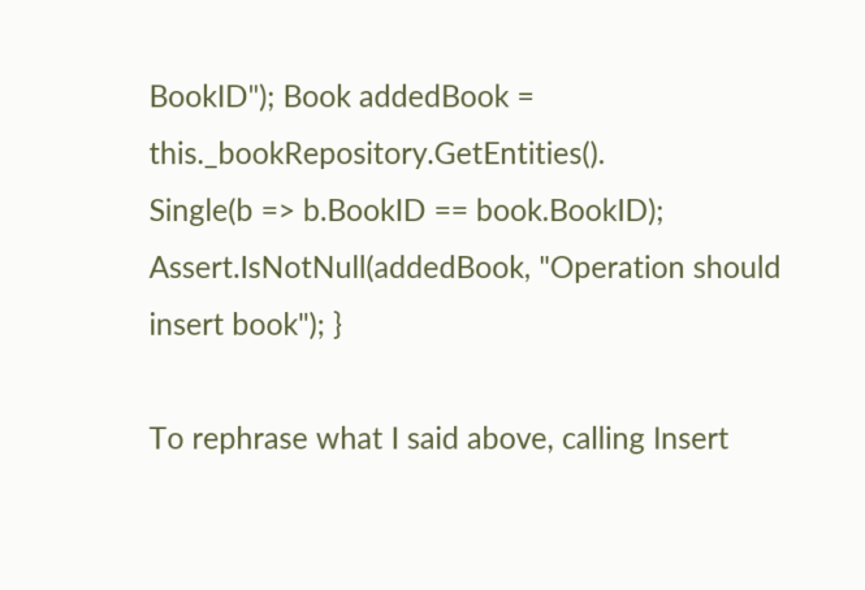BookID"); Book addedBook = this._bookRepository.GetEntities().
Single(b => b.BookID == book.BookID); Assert.IsNotNull(addedBook, "Operation should insert book"); }

To rephrase what I said above, calling Insert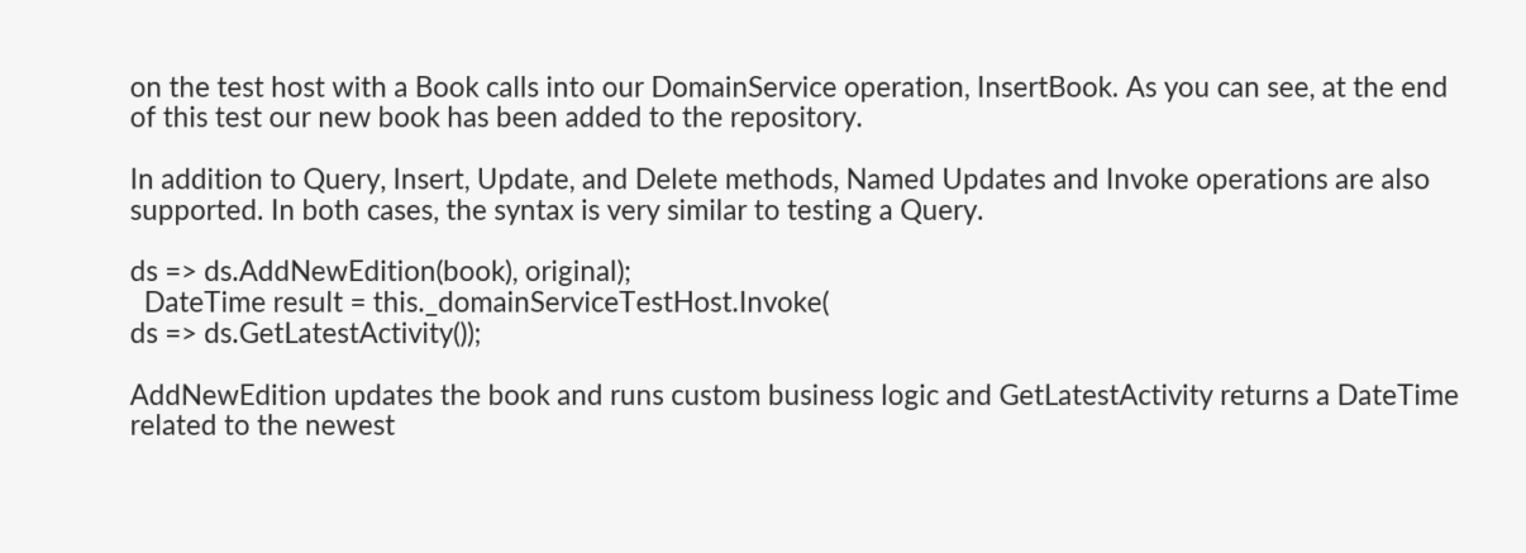on the test host with a Book calls into our DomainService operation, InsertBook. As you can see, at the end of this test our new book has been added to the repository.

In addition to Query, Insert, Update, and Delete methods, Named Updates and Invoke operations are also supported. In both cases, the syntax is very similar to testing a Query.

ds => ds.AddNewEdition(book), original);
  DateTime result = this._domainServiceTestHost.Invoke(
ds => ds.GetLatestActivity());

AddNewEdition updates the book and runs custom business logic and GetLatestActivity returns a DateTime related to the newest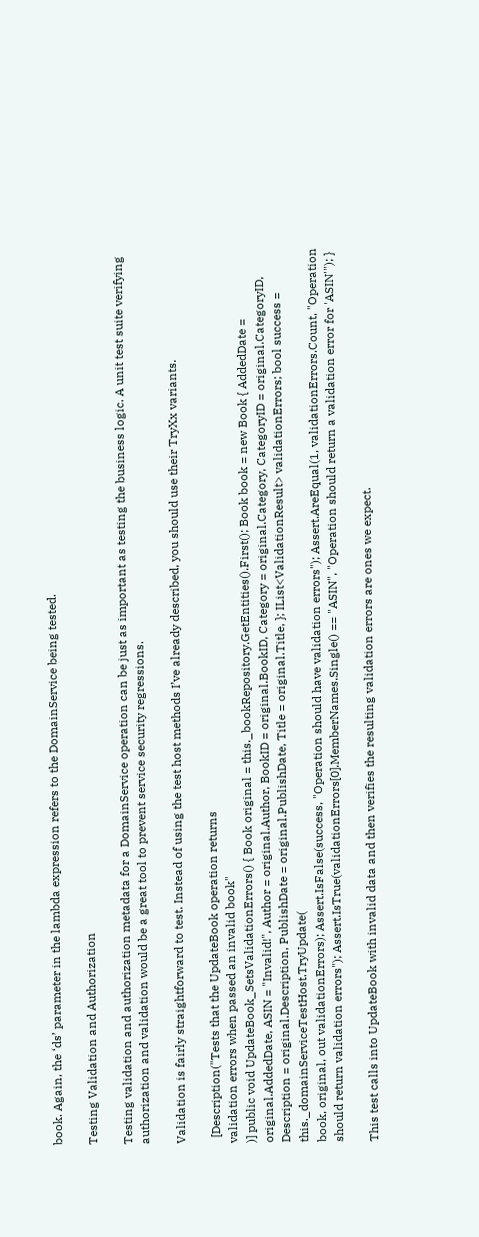book. Again, the ‘ds’ parameter in the lambda expression refers to the DomainService being tested.

Testing Validation and Authorization

Testing validation and authorization metadata for a DomainService operation can be just as important as testing the business logic. A unit test suite verifying authorization and validation would be a great tool to prevent service security regressions.

Validation is fairly straightforward to test. Instead of using the test host methods I’ve already described, you should use their TryXx variants.

  [Description("Tests that the UpdateBook operation returns
validation errors when passed an invalid book"
)] public void UpdateBook_SetsValidationErrors() { Book original = this._bookRepository.GetEntities().First(); Book book = new Book { AddedDate = original.AddedDate, ASIN = "Invalid!", Author = original.Author, BookID = original.BookID, Category = original.Category, CategoryID = original.CategoryID, Description = original.Description, PublishDate = original.PublishDate, Title = original.Title, }; IList<ValidationResult> validationErrors; bool success = this._domainServiceTestHost.TryUpdate(
book, original, out validationErrors); Assert.IsFalse(success, "Operation should have validation errors"); Assert.AreEqual(1, validationErrors.Count, "Operation should return validation errors"); Assert.IsTrue(validationErrors[0].MemberNames.Single() == "ASIN", "Operation should return a validation error for 'ASIN'"); }

This test calls into UpdateBook with invalid data and then verifies the resulting validation errors are ones we expect.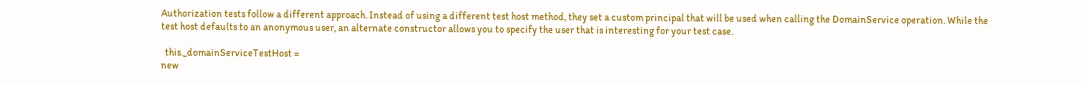Authorization tests follow a different approach. Instead of using a different test host method, they set a custom principal that will be used when calling the DomainService operation. While the test host defaults to an anonymous user, an alternate constructor allows you to specify the user that is interesting for your test case.

  this._domainServiceTestHost =
new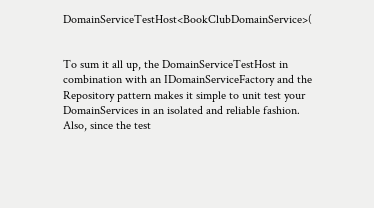DomainServiceTestHost<BookClubDomainService>(


To sum it all up, the DomainServiceTestHost in combination with an IDomainServiceFactory and the Repository pattern makes it simple to unit test your DomainServices in an isolated and reliable fashion. Also, since the test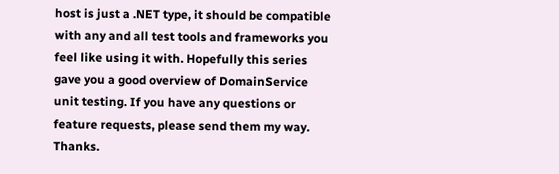host is just a .NET type, it should be compatible with any and all test tools and frameworks you feel like using it with. Hopefully this series gave you a good overview of DomainService unit testing. If you have any questions or feature requests, please send them my way. Thanks.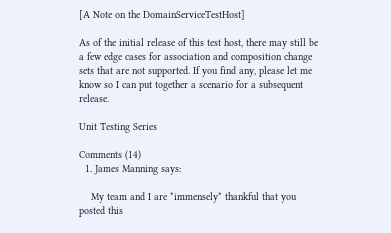[A Note on the DomainServiceTestHost]

As of the initial release of this test host, there may still be a few edge cases for association and composition change sets that are not supported. If you find any, please let me know so I can put together a scenario for a subsequent release.

Unit Testing Series

Comments (14)
  1. James Manning says:

    My team and I are *immensely* thankful that you posted this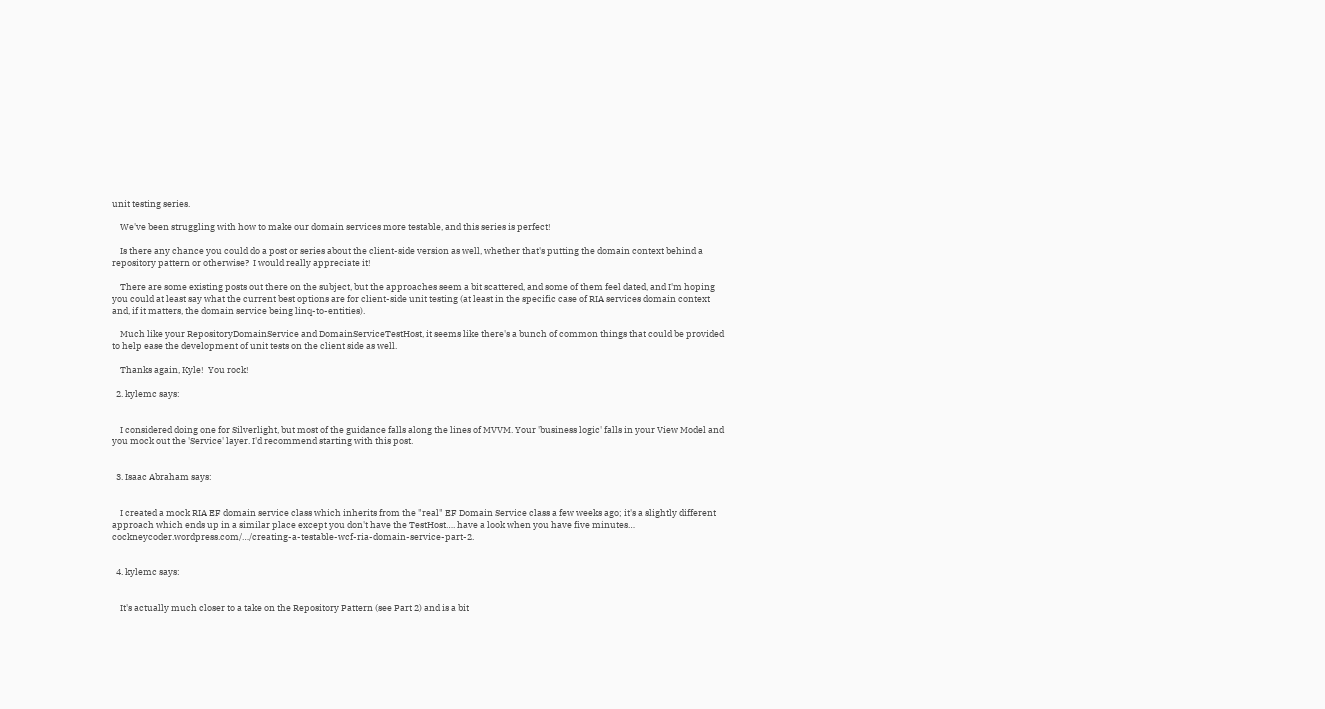unit testing series.

    We've been struggling with how to make our domain services more testable, and this series is perfect!

    Is there any chance you could do a post or series about the client-side version as well, whether that's putting the domain context behind a repository pattern or otherwise?  I would really appreciate it!

    There are some existing posts out there on the subject, but the approaches seem a bit scattered, and some of them feel dated, and I'm hoping you could at least say what the current best options are for client-side unit testing (at least in the specific case of RIA services domain context and, if it matters, the domain service being linq-to-entities).

    Much like your RepositoryDomainService and DomainServiceTestHost, it seems like there's a bunch of common things that could be provided to help ease the development of unit tests on the client side as well.

    Thanks again, Kyle!  You rock!

  2. kylemc says:


    I considered doing one for Silverlight, but most of the guidance falls along the lines of MVVM. Your 'business logic' falls in your View Model and you mock out the 'Service' layer. I'd recommend starting with this post.


  3. Isaac Abraham says:


    I created a mock RIA EF domain service class which inherits from the "real" EF Domain Service class a few weeks ago; it's a slightly different approach which ends up in a similar place except you don't have the TestHost…. have a look when you have five minutes… cockneycoder.wordpress.com/…/creating-a-testable-wcf-ria-domain-service-part-2.


  4. kylemc says:


    It's actually much closer to a take on the Repository Pattern (see Part 2) and is a bit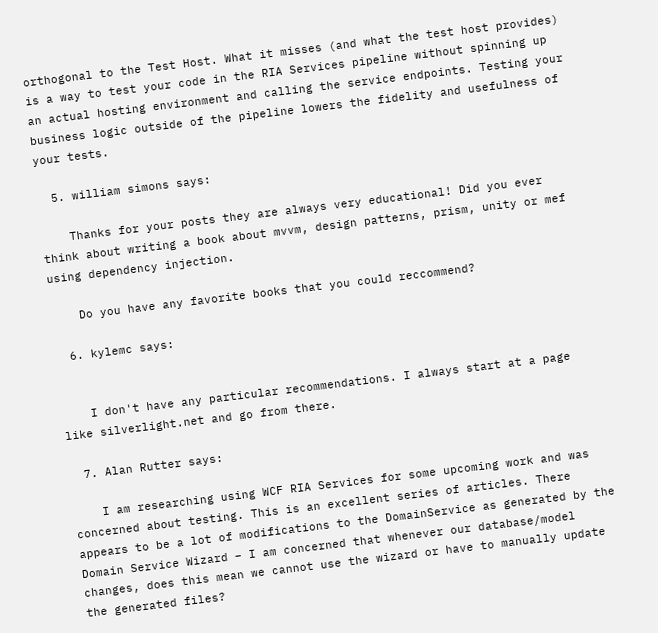orthogonal to the Test Host. What it misses (and what the test host provides) is a way to test your code in the RIA Services pipeline without spinning up an actual hosting environment and calling the service endpoints. Testing your business logic outside of the pipeline lowers the fidelity and usefulness of your tests.

  5. william simons says:

    Thanks for your posts they are always very educational! Did you ever think about writing a book about mvvm, design patterns, prism, unity or mef using dependency injection.

    Do you have any favorite books that you could reccommend?

  6. kylemc says:


    I don't have any particular recommendations. I always start at a page like silverlight.net and go from there.

  7. Alan Rutter says:

    I am researching using WCF RIA Services for some upcoming work and was concerned about testing. This is an excellent series of articles. There appears to be a lot of modifications to the DomainService as generated by the Domain Service Wizard – I am concerned that whenever our database/model changes, does this mean we cannot use the wizard or have to manually update the generated files?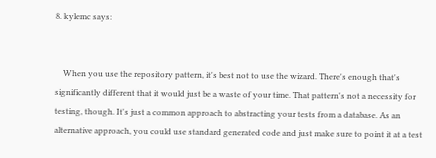8. kylemc says:


    When you use the repository pattern, it's best not to use the wizard. There's enough that's significantly different that it would just be a waste of your time. That pattern's not a necessity for testing, though. It's just a common approach to abstracting your tests from a database. As an alternative approach, you could use standard generated code and just make sure to point it at a test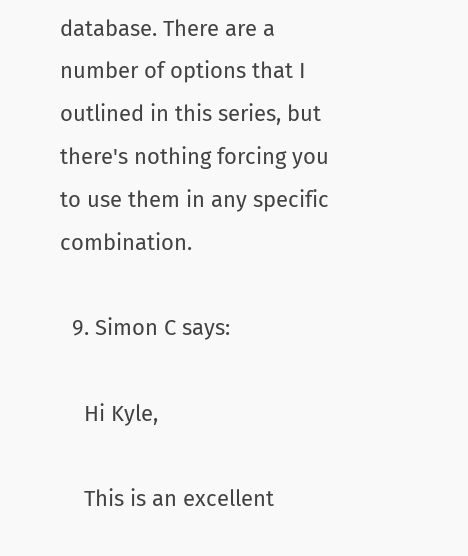database. There are a number of options that I outlined in this series, but there's nothing forcing you to use them in any specific combination.

  9. Simon C says:

    Hi Kyle,

    This is an excellent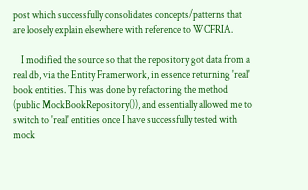post which successfully consolidates concepts/patterns that are loosely explain elsewhere with reference to WCFRIA.

    I modified the source so that the repository got data from a real db, via the Entity Framerwork, in essence returning 'real' book entities. This was done by refactoring the method (public MockBookRepository()), and essentially allowed me to switch to 'real' entities once I have successfully tested with mock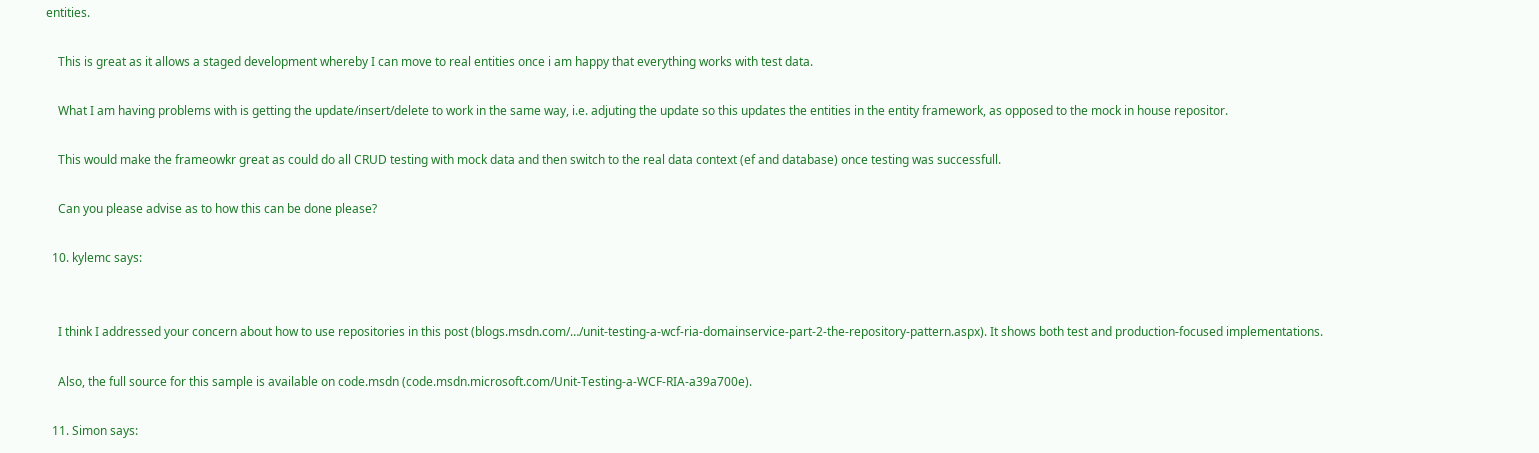entities.

    This is great as it allows a staged development whereby I can move to real entities once i am happy that everything works with test data.

    What I am having problems with is getting the update/insert/delete to work in the same way, i.e. adjuting the update so this updates the entities in the entity framework, as opposed to the mock in house repositor.

    This would make the frameowkr great as could do all CRUD testing with mock data and then switch to the real data context (ef and database) once testing was successfull.

    Can you please advise as to how this can be done please?

  10. kylemc says:


    I think I addressed your concern about how to use repositories in this post (blogs.msdn.com/…/unit-testing-a-wcf-ria-domainservice-part-2-the-repository-pattern.aspx). It shows both test and production-focused implementations.

    Also, the full source for this sample is available on code.msdn (code.msdn.microsoft.com/Unit-Testing-a-WCF-RIA-a39a700e).

  11. Simon says: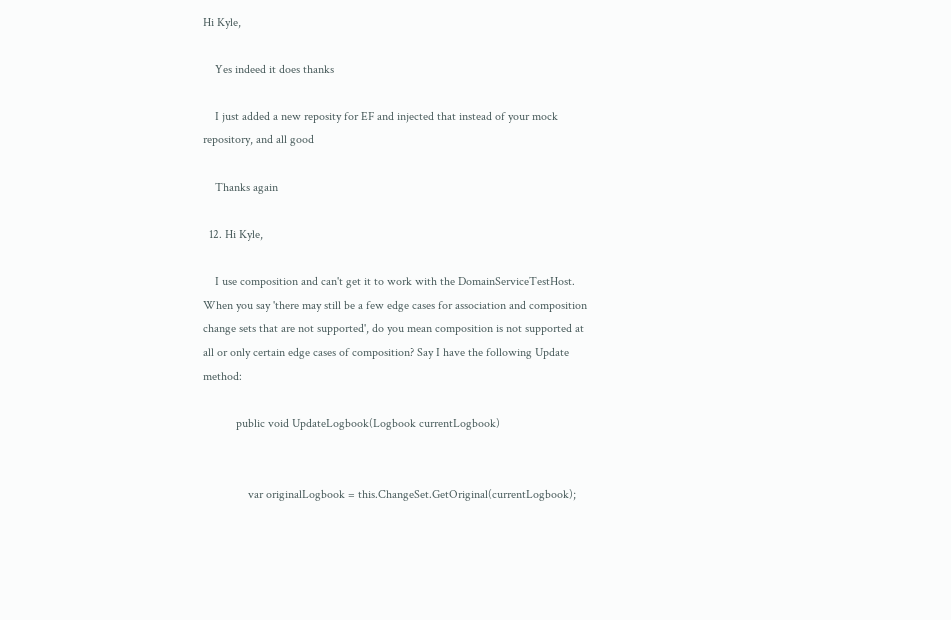Hi Kyle,

    Yes indeed it does thanks

    I just added a new reposity for EF and injected that instead of your mock repository, and all good

    Thanks again

  12. Hi Kyle,

    I use composition and can't get it to work with the DomainServiceTestHost. When you say 'there may still be a few edge cases for association and composition change sets that are not supported', do you mean composition is not supported at all or only certain edge cases of composition? Say I have the following Update method:

           public void UpdateLogbook(Logbook currentLogbook)


               var originalLogbook = this.ChangeSet.GetOriginal(currentLogbook);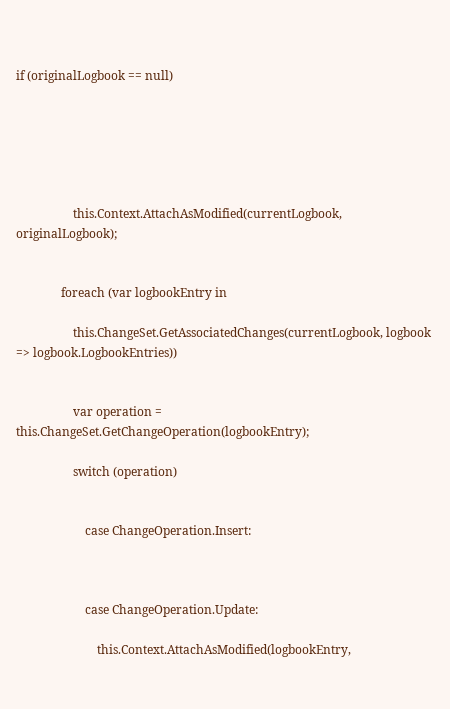if (originalLogbook == null)






                   this.Context.AttachAsModified(currentLogbook, originalLogbook);


               foreach (var logbookEntry in

                   this.ChangeSet.GetAssociatedChanges(currentLogbook, logbook => logbook.LogbookEntries))


                   var operation = this.ChangeSet.GetChangeOperation(logbookEntry);

                   switch (operation)


                       case ChangeOperation.Insert:



                       case ChangeOperation.Update:

                           this.Context.AttachAsModified(logbookEntry,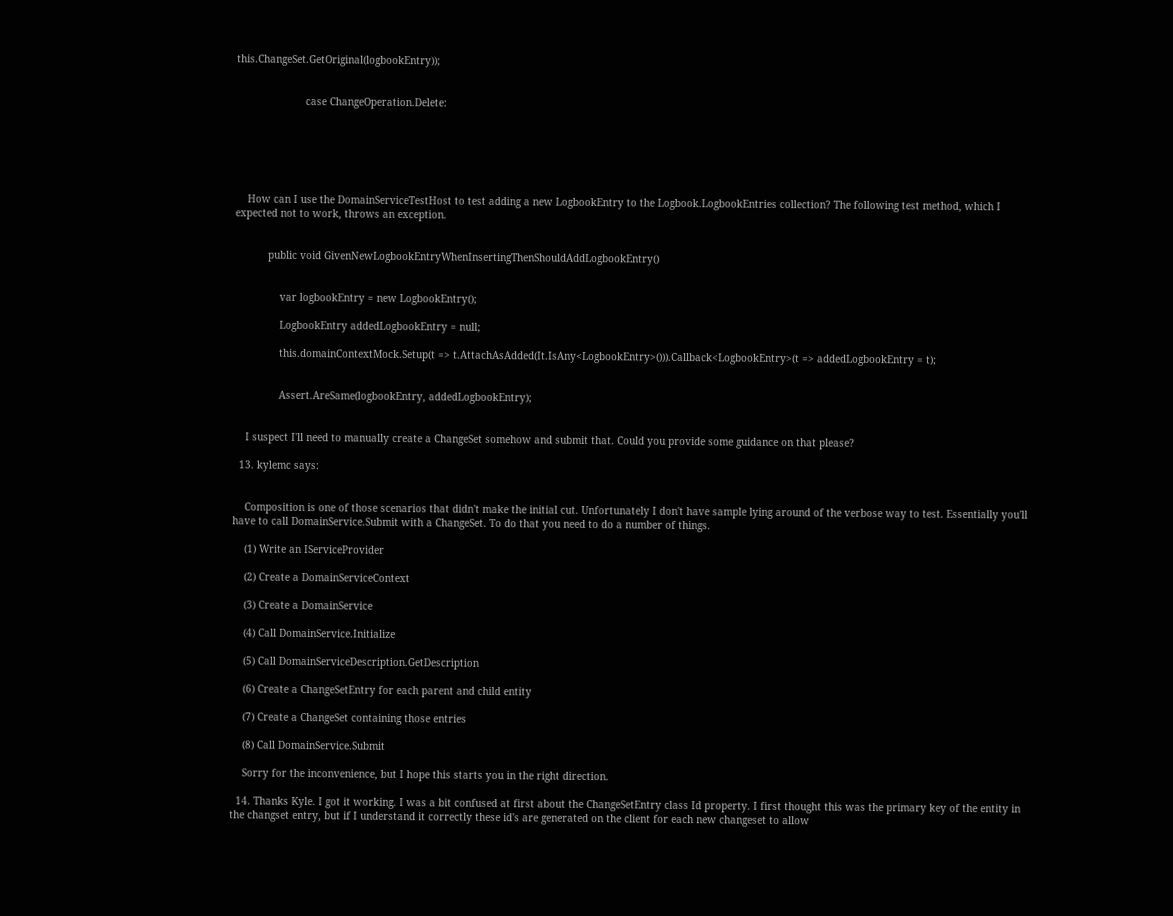this.ChangeSet.GetOriginal(logbookEntry));


                       case ChangeOperation.Delete:






    How can I use the DomainServiceTestHost to test adding a new LogbookEntry to the Logbook.LogbookEntries collection? The following test method, which I expected not to work, throws an exception.


           public void GivenNewLogbookEntryWhenInsertingThenShouldAddLogbookEntry()


               var logbookEntry = new LogbookEntry();

               LogbookEntry addedLogbookEntry = null;

               this.domainContextMock.Setup(t => t.AttachAsAdded(It.IsAny<LogbookEntry>())).Callback<LogbookEntry>(t => addedLogbookEntry = t);


               Assert.AreSame(logbookEntry, addedLogbookEntry);


    I suspect I'll need to manually create a ChangeSet somehow and submit that. Could you provide some guidance on that please?

  13. kylemc says:


    Composition is one of those scenarios that didn't make the initial cut. Unfortunately I don't have sample lying around of the verbose way to test. Essentially you'll have to call DomainService.Submit with a ChangeSet. To do that you need to do a number of things.

    (1) Write an IServiceProvider

    (2) Create a DomainServiceContext

    (3) Create a DomainService

    (4) Call DomainService.Initialize

    (5) Call DomainServiceDescription.GetDescription

    (6) Create a ChangeSetEntry for each parent and child entity

    (7) Create a ChangeSet containing those entries

    (8) Call DomainService.Submit

    Sorry for the inconvenience, but I hope this starts you in the right direction.

  14. Thanks Kyle. I got it working. I was a bit confused at first about the ChangeSetEntry class Id property. I first thought this was the primary key of the entity in the changset entry, but if I understand it correctly these id's are generated on the client for each new changeset to allow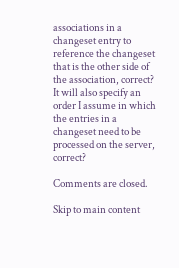associations in a changeset entry to reference the changeset that is the other side of the association, correct? It will also specify an order I assume in which the entries in a changeset need to be processed on the server, correct?

Comments are closed.

Skip to main content